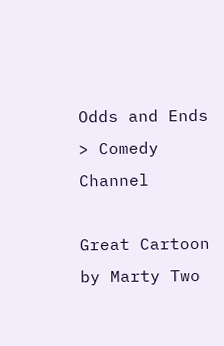Odds and Ends > Comedy Channel

Great Cartoon by Marty Two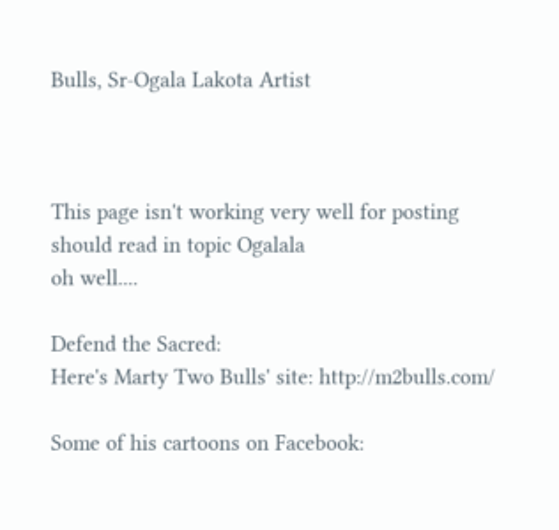Bulls, Sr-Ogala Lakota Artist



This page isn't working very well for posting
should read in topic Ogalala
oh well....

Defend the Sacred:
Here's Marty Two Bulls' site: http://m2bulls.com/

Some of his cartoons on Facebook: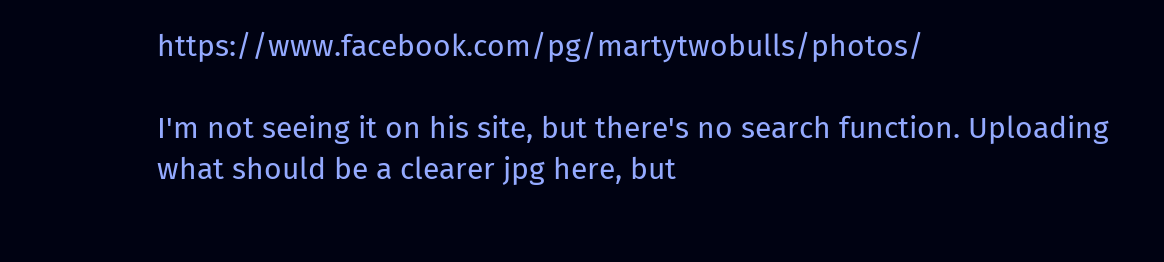https://www.facebook.com/pg/martytwobulls/photos/

I'm not seeing it on his site, but there's no search function. Uploading what should be a clearer jpg here, but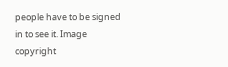people have to be signed in to see it. Image copyright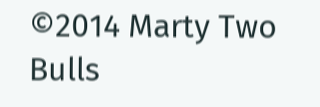©2014 Marty Two Bulls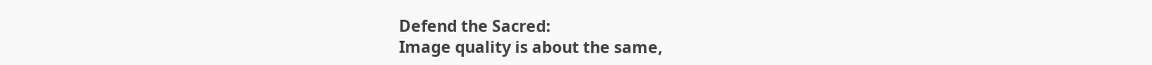Defend the Sacred:
Image quality is about the same,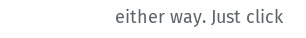either way. Just click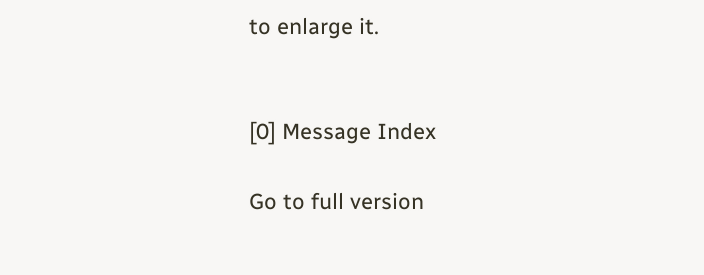to enlarge it.


[0] Message Index

Go to full version